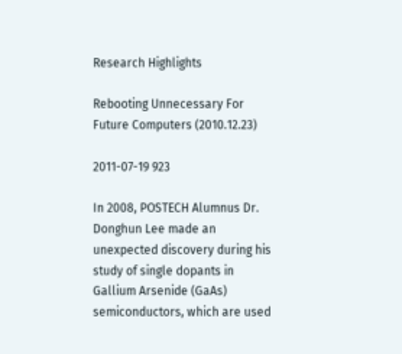Research Highlights

Rebooting Unnecessary For Future Computers (2010.12.23)

2011-07-19 923

In 2008, POSTECH Alumnus Dr. Donghun Lee made an unexpected discovery during his study of single dopants in Gallium Arsenide (GaAs) semiconductors, which are used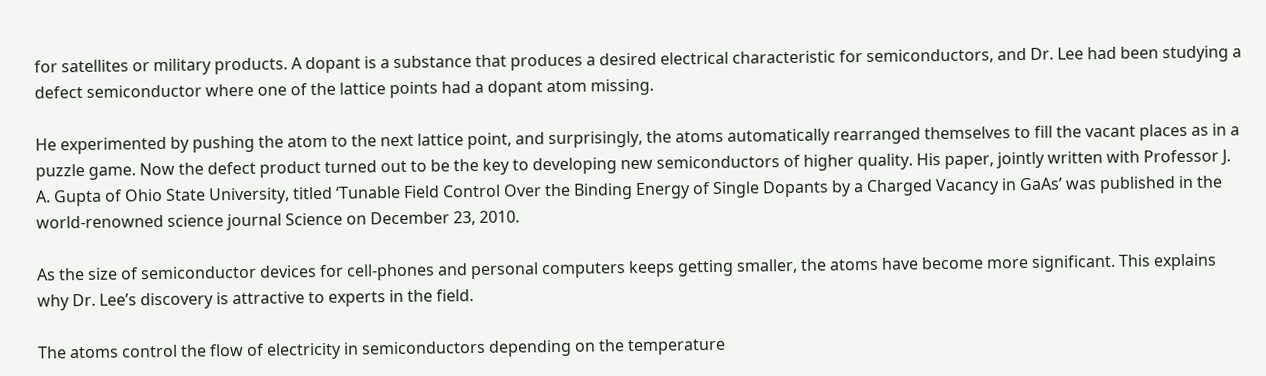for satellites or military products. A dopant is a substance that produces a desired electrical characteristic for semiconductors, and Dr. Lee had been studying a defect semiconductor where one of the lattice points had a dopant atom missing.

He experimented by pushing the atom to the next lattice point, and surprisingly, the atoms automatically rearranged themselves to fill the vacant places as in a puzzle game. Now the defect product turned out to be the key to developing new semiconductors of higher quality. His paper, jointly written with Professor J. A. Gupta of Ohio State University, titled ‘Tunable Field Control Over the Binding Energy of Single Dopants by a Charged Vacancy in GaAs’ was published in the world-renowned science journal Science on December 23, 2010.

As the size of semiconductor devices for cell-phones and personal computers keeps getting smaller, the atoms have become more significant. This explains why Dr. Lee’s discovery is attractive to experts in the field.

The atoms control the flow of electricity in semiconductors depending on the temperature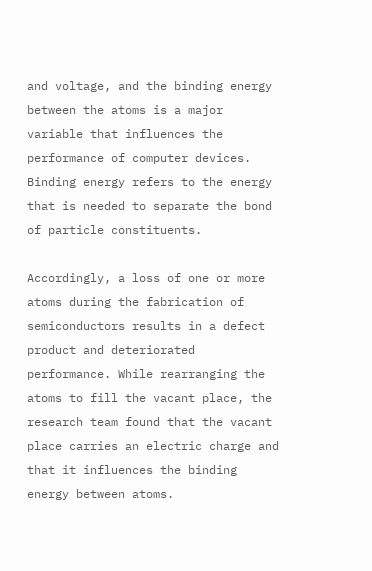and voltage, and the binding energy between the atoms is a major variable that influences the performance of computer devices. Binding energy refers to the energy that is needed to separate the bond of particle constituents.

Accordingly, a loss of one or more atoms during the fabrication of semiconductors results in a defect product and deteriorated performance. While rearranging the atoms to fill the vacant place, the research team found that the vacant place carries an electric charge and that it influences the binding energy between atoms.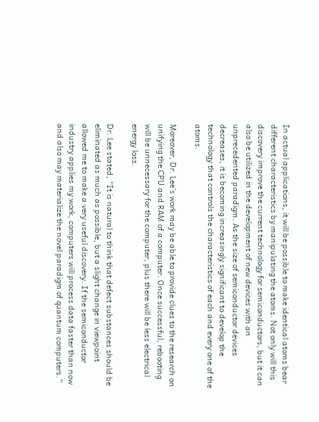In actual applications, it will be possible to make identical atoms bear different characteristics by manipulating the atoms. Not only will this discovery improve the current technology for semiconductors, but it can also be utilized in the development of new devices with an unprecedented paradigm. As the size of semiconductor devices decreases, it is becoming increasingly significant to develop the technology that controls the characteristics of each and every one of the atoms.

Moreover, Dr. Lee’s work may be able to provide clues to the research on unifying the CPU and RAM of a computer. Once successful, rebooting will be unnecessary for the computer, plus there will be less electrical energy loss.

Dr. Lee stated, “It is natural to think that defect substances should be eliminated as much as possible, but a slight change in viewpoint allowed me to make a very useful discovery. If the semiconductor industry applies my work, computers will process data faster than now and also may materialize the novel paradigm of quantum computers.”